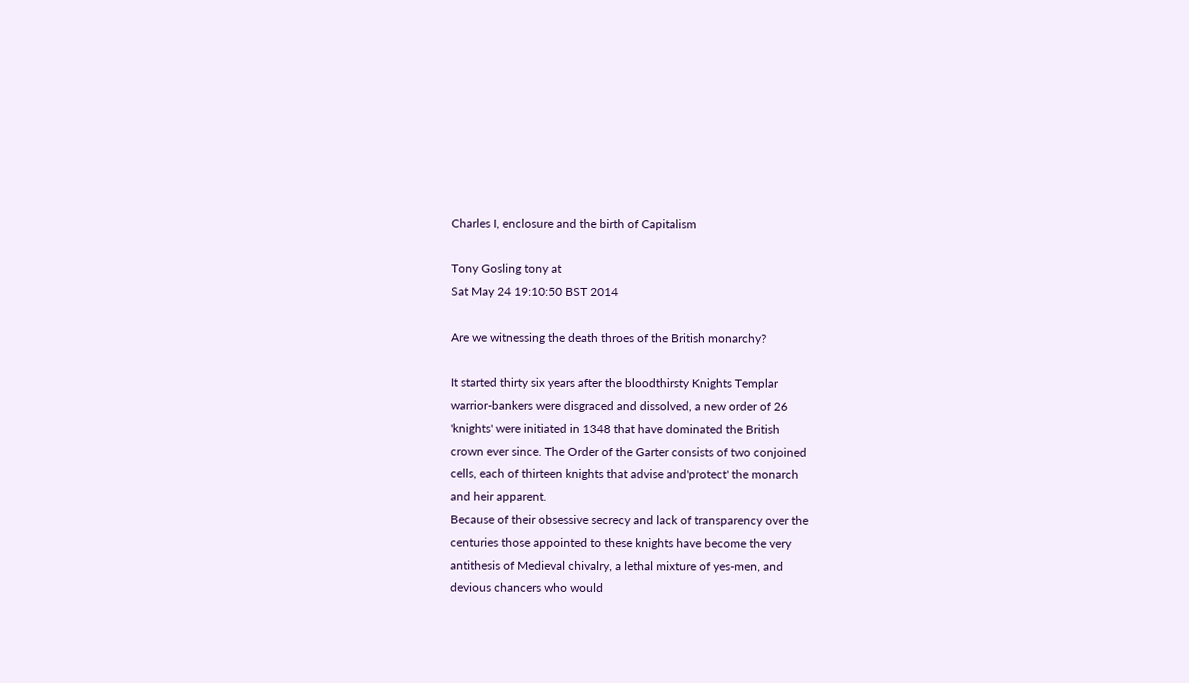Charles I, enclosure and the birth of Capitalism

Tony Gosling tony at
Sat May 24 19:10:50 BST 2014

Are we witnessing the death throes of the British monarchy?

It started thirty six years after the bloodthirsty Knights Templar
warrior-bankers were disgraced and dissolved, a new order of 26
'knights' were initiated in 1348 that have dominated the British
crown ever since. The Order of the Garter consists of two conjoined
cells, each of thirteen knights that advise and'protect' the monarch
and heir apparent.
Because of their obsessive secrecy and lack of transparency over the
centuries those appointed to these knights have become the very
antithesis of Medieval chivalry, a lethal mixture of yes-men, and
devious chancers who would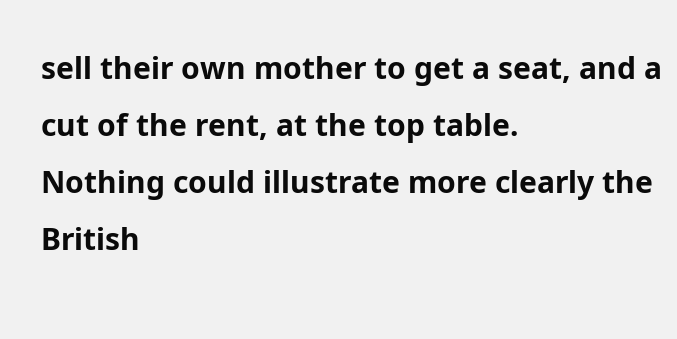sell their own mother to get a seat, and a
cut of the rent, at the top table.
Nothing could illustrate more clearly the British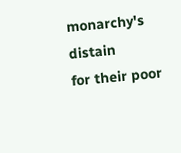monarchy's distain
for their poor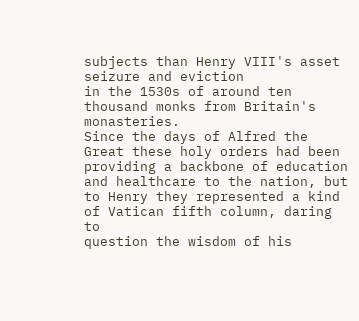subjects than Henry VIII's asset seizure and eviction
in the 1530s of around ten thousand monks from Britain's monasteries.
Since the days of Alfred the Great these holy orders had been
providing a backbone of education and healthcare to the nation, but
to Henry they represented a kind of Vatican fifth column, daring to
question the wisdom of his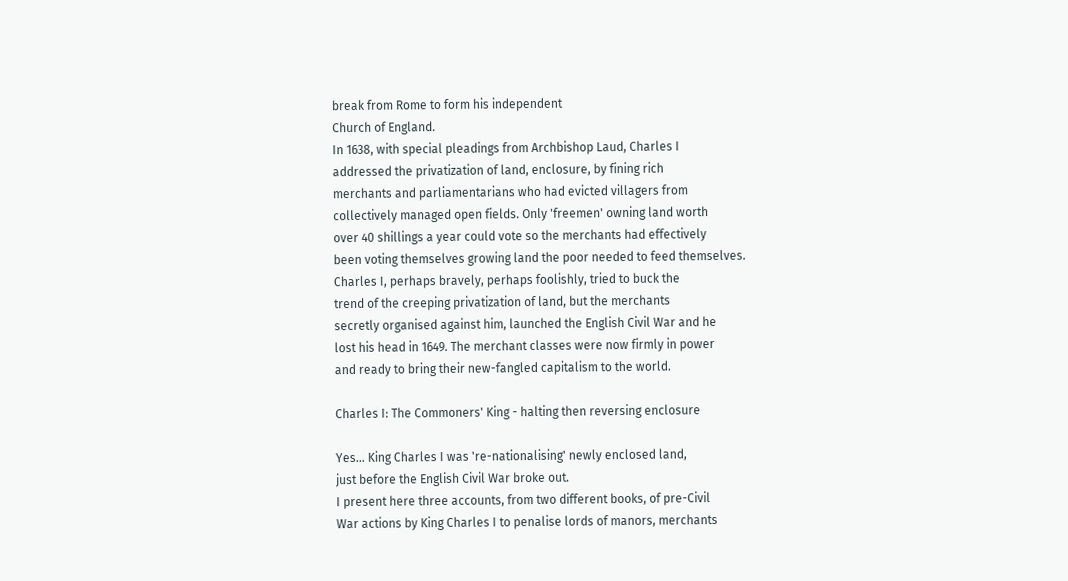break from Rome to form his independent
Church of England.
In 1638, with special pleadings from Archbishop Laud, Charles I
addressed the privatization of land, enclosure, by fining rich
merchants and parliamentarians who had evicted villagers from
collectively managed open fields. Only 'freemen' owning land worth
over 40 shillings a year could vote so the merchants had effectively
been voting themselves growing land the poor needed to feed themselves.
Charles I, perhaps bravely, perhaps foolishly, tried to buck the
trend of the creeping privatization of land, but the merchants
secretly organised against him, launched the English Civil War and he
lost his head in 1649. The merchant classes were now firmly in power
and ready to bring their new-fangled capitalism to the world.

Charles I: The Commoners' King - halting then reversing enclosure

Yes... King Charles I was 're-nationalising' newly enclosed land,
just before the English Civil War broke out.
I present here three accounts, from two different books, of pre-Civil
War actions by King Charles I to penalise lords of manors, merchants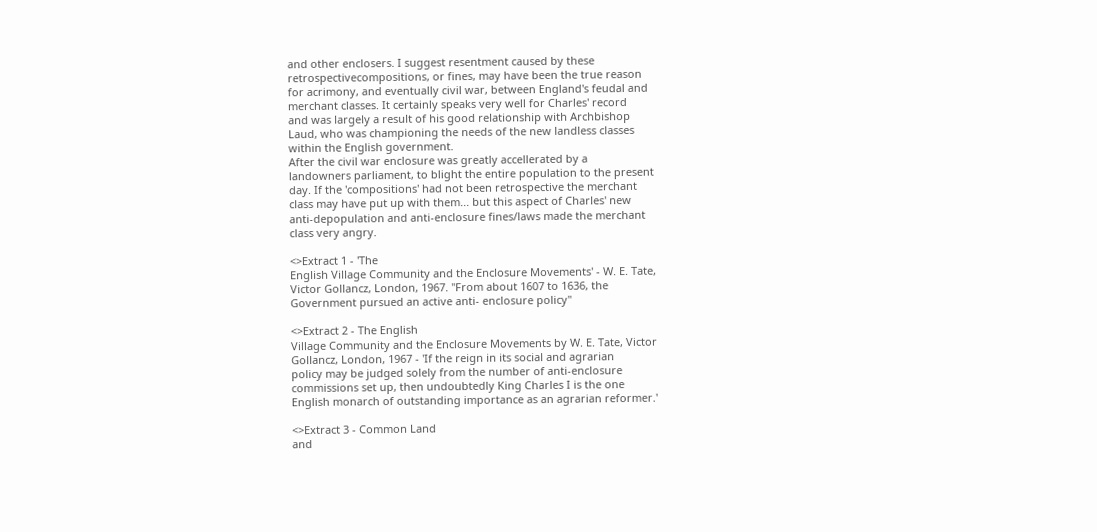and other enclosers. I suggest resentment caused by these
retrospectivecompositions, or fines, may have been the true reason
for acrimony, and eventually civil war, between England's feudal and
merchant classes. It certainly speaks very well for Charles' record
and was largely a result of his good relationship with Archbishop
Laud, who was championing the needs of the new landless classes
within the English government.
After the civil war enclosure was greatly accellerated by a
landowners parliament, to blight the entire population to the present
day. If the 'compositions' had not been retrospective the merchant
class may have put up with them... but this aspect of Charles' new
anti-depopulation and anti-enclosure fines/laws made the merchant
class very angry.

<>Extract 1 - 'The
English Village Community and the Enclosure Movements' - W. E. Tate,
Victor Gollancz, London, 1967. "From about 1607 to 1636, the
Government pursued an active anti- enclosure policy"

<>Extract 2 - The English
Village Community and the Enclosure Movements by W. E. Tate, Victor
Gollancz, London, 1967 - 'If the reign in its social and agrarian
policy may be judged solely from the number of anti-enclosure
commissions set up, then undoubtedly King Charles I is the one
English monarch of outstanding importance as an agrarian reformer.'

<>Extract 3 - Common Land
and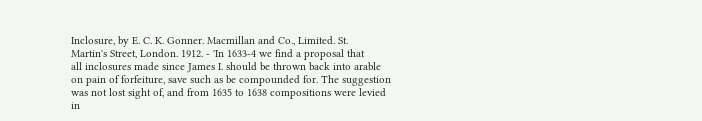Inclosure, by E. C. K. Gonner. Macmillan and Co., Limited. St.
Martin's Street, London. 1912. - 'In 1633-4 we find a proposal that
all inclosures made since James I. should be thrown back into arable
on pain of forfeiture, save such as be compounded for. The suggestion
was not lost sight of, and from 1635 to 1638 compositions were levied
in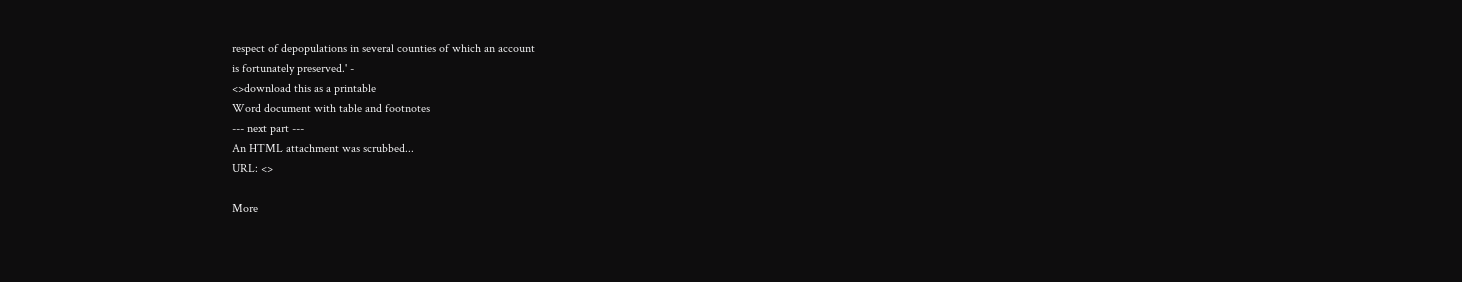respect of depopulations in several counties of which an account
is fortunately preserved.' -
<>download this as a printable
Word document with table and footnotes
--- next part ---
An HTML attachment was scrubbed...
URL: <>

More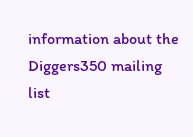information about the Diggers350 mailing list